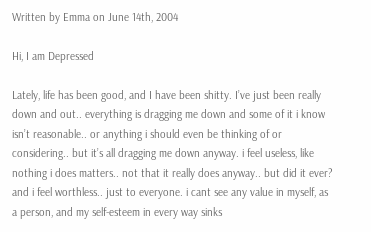Written by Emma on June 14th, 2004

Hi, I am Depressed

Lately, life has been good, and I have been shitty. I’ve just been really down and out.. everything is dragging me down and some of it i know isn’t reasonable.. or anything i should even be thinking of or considering.. but it’s all dragging me down anyway. i feel useless, like nothing i does matters.. not that it really does anyway.. but did it ever? and i feel worthless.. just to everyone. i cant see any value in myself, as a person, and my self-esteem in every way sinks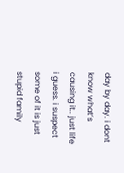day by day. i dont know what’s causing it.. just life i guess. i suspect some of it is just stupid family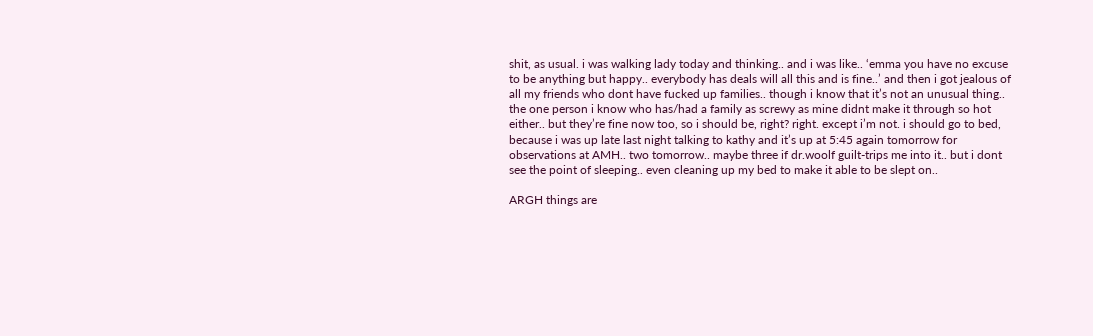shit, as usual. i was walking lady today and thinking.. and i was like.. ‘emma you have no excuse to be anything but happy.. everybody has deals will all this and is fine..’ and then i got jealous of all my friends who dont have fucked up families.. though i know that it’s not an unusual thing.. the one person i know who has/had a family as screwy as mine didnt make it through so hot either.. but they’re fine now too, so i should be, right? right. except i’m not. i should go to bed, because i was up late last night talking to kathy and it’s up at 5:45 again tomorrow for observations at AMH.. two tomorrow.. maybe three if dr.woolf guilt-trips me into it.. but i dont see the point of sleeping.. even cleaning up my bed to make it able to be slept on..

ARGH things are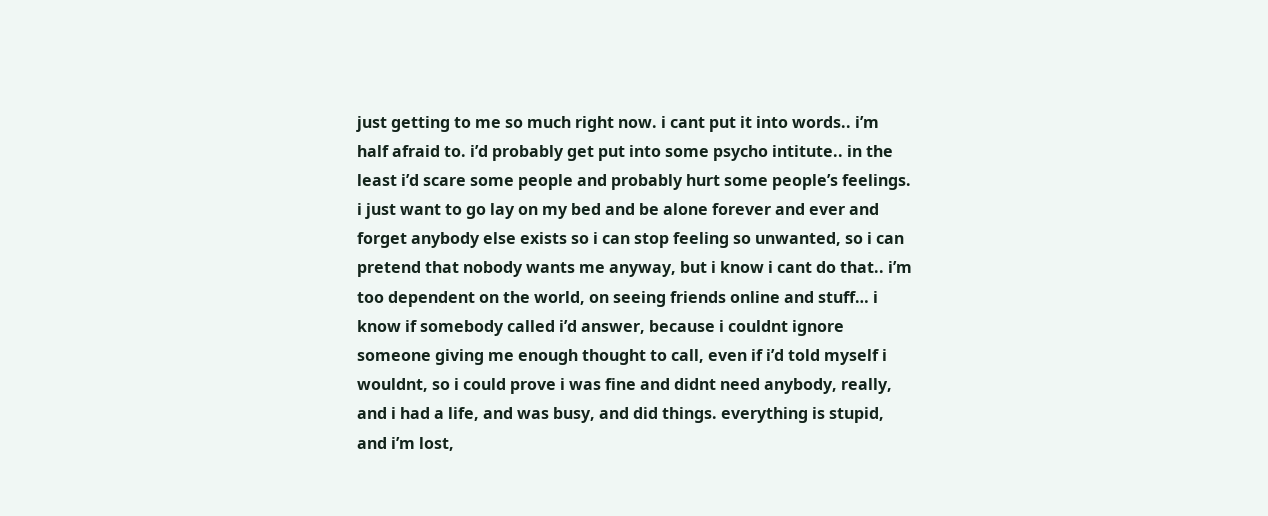just getting to me so much right now. i cant put it into words.. i’m half afraid to. i’d probably get put into some psycho intitute.. in the least i’d scare some people and probably hurt some people’s feelings. i just want to go lay on my bed and be alone forever and ever and forget anybody else exists so i can stop feeling so unwanted, so i can pretend that nobody wants me anyway, but i know i cant do that.. i’m too dependent on the world, on seeing friends online and stuff… i know if somebody called i’d answer, because i couldnt ignore someone giving me enough thought to call, even if i’d told myself i wouldnt, so i could prove i was fine and didnt need anybody, really, and i had a life, and was busy, and did things. everything is stupid, and i’m lost,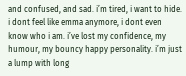and confused, and sad. i’m tired, i want to hide. i dont feel like emma anymore, i dont even know who i am. i’ve lost my confidence, my humour, my bouncy happy personality. i’m just a lump with long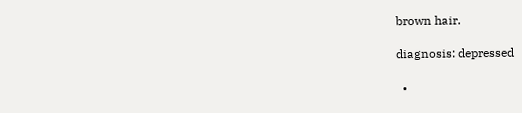brown hair.

diagnosis: depressed

  •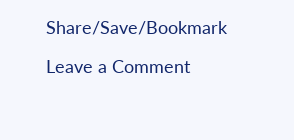Share/Save/Bookmark

Leave a Comment